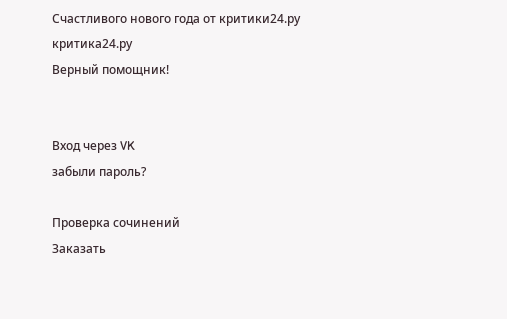Счастливого нового года от критики24.ру критика24.ру
Верный помощник!


Вход через VK
забыли пароль?

Проверка сочинений
Заказать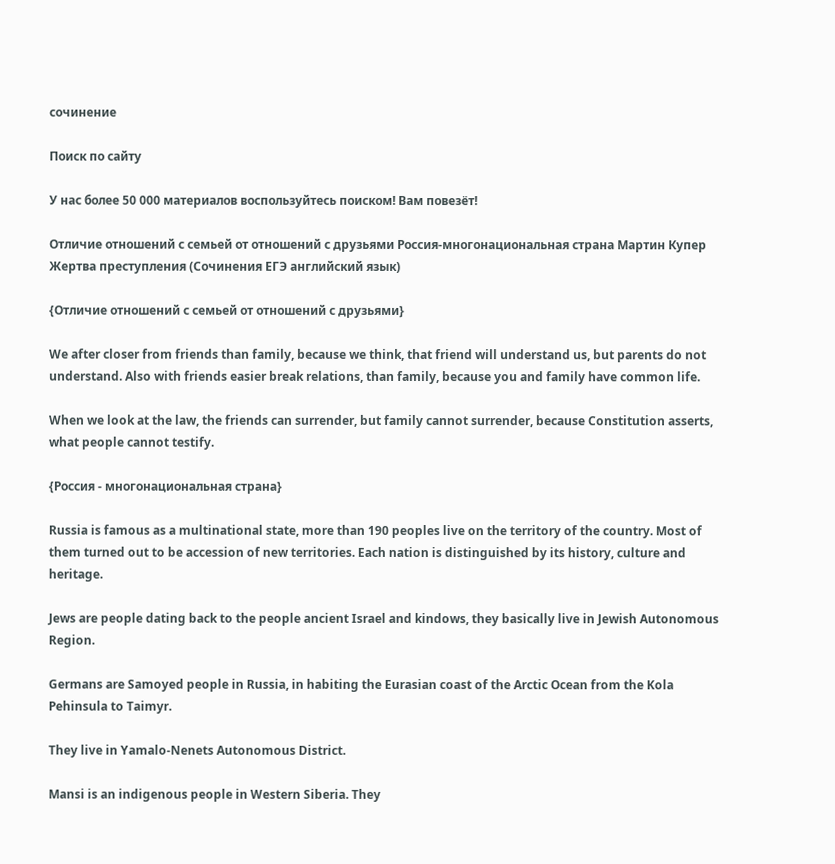сочинение

Поиск по сайту

У нас более 50 000 материалов воспользуйтесь поиском! Вам повезёт!

Отличие отношений с семьей от отношений с друзьями Россия-многонациональная страна Мартин Купер Жертва преступления (Сочинения ЕГЭ английский язык)

{Отличие отношений с семьей от отношений с друзьями}

We after closer from friends than family, because we think, that friend will understand us, but parents do not understand. Also with friends easier break relations, than family, because you and family have common life.

When we look at the law, the friends can surrender, but family cannot surrender, because Constitution asserts, what people cannot testify.

{Россия - многонациональная страна}

Russia is famous as a multinational state, more than 190 peoples live on the territory of the country. Most of them turned out to be accession of new territories. Each nation is distinguished by its history, culture and heritage.

Jews are people dating back to the people ancient Israel and kindows, they basically live in Jewish Autonomous Region.

Germans are Samoyed people in Russia, in habiting the Eurasian coast of the Arctic Ocean from the Kola Pehinsula to Taimyr.

They live in Yamalo-Nenets Autonomous District.

Mansi is an indigenous people in Western Siberia. They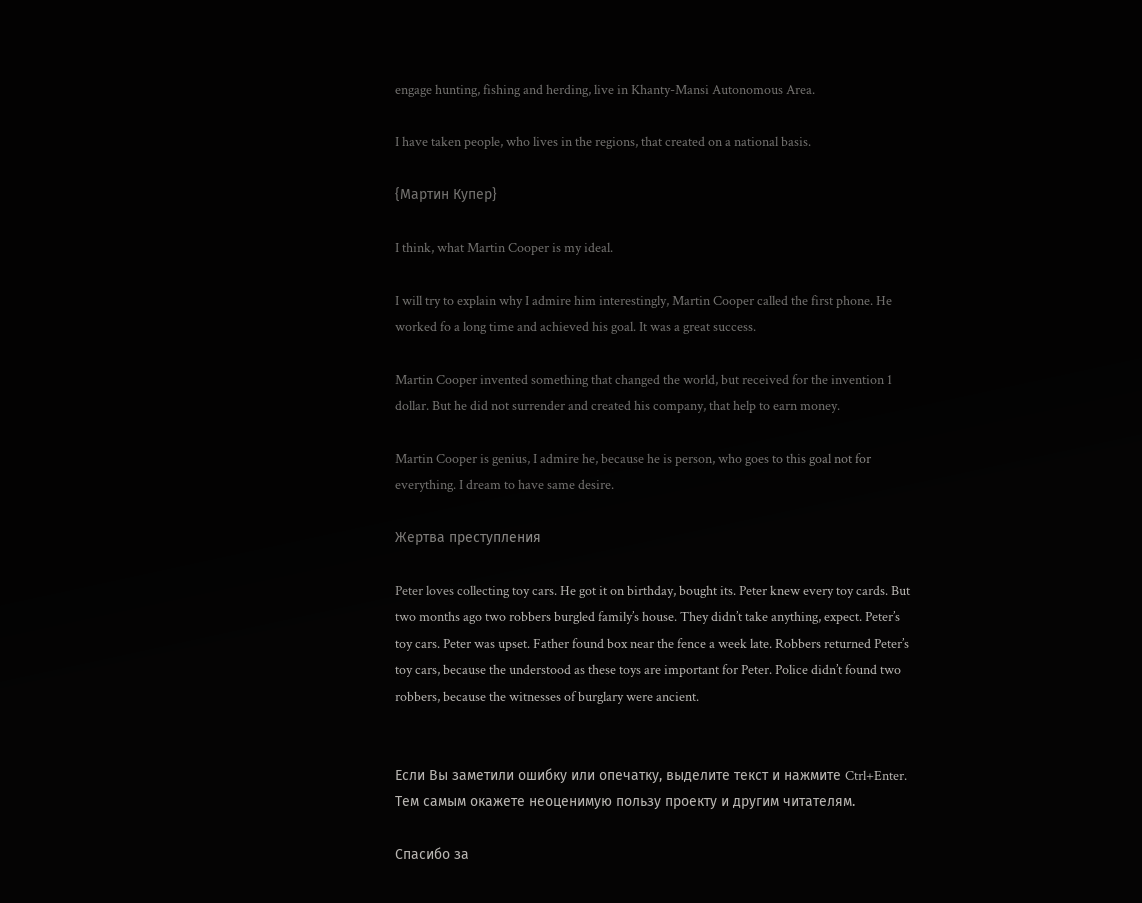engage hunting, fishing and herding, live in Khanty-Mansi Autonomous Area.

I have taken people, who lives in the regions, that created on a national basis.

{Мартин Купер}

I think, what Martin Cooper is my ideal.

I will try to explain why I admire him interestingly, Martin Cooper called the first phone. He worked fo a long time and achieved his goal. It was a great success.

Martin Cooper invented something that changed the world, but received for the invention 1 dollar. But he did not surrender and created his company, that help to earn money.

Martin Cooper is genius, I admire he, because he is person, who goes to this goal not for everything. I dream to have same desire.

Жертва преступления

Peter loves collecting toy cars. He got it on birthday, bought its. Peter knew every toy cards. But two months ago two robbers burgled family’s house. They didn’t take anything, expect. Peter’s toy cars. Peter was upset. Father found box near the fence a week late. Robbers returned Peter’s toy cars, because the understood as these toys are important for Peter. Police didn’t found two robbers, because the witnesses of burglary were ancient.


Если Вы заметили ошибку или опечатку, выделите текст и нажмите Ctrl+Enter.
Тем самым окажете неоценимую пользу проекту и другим читателям.

Спасибо за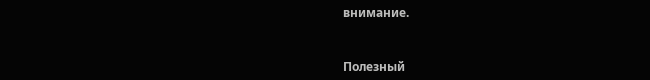внимание.


Полезный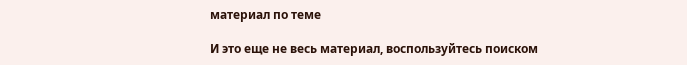материал по теме

И это еще не весь материал, воспользуйтесь поиском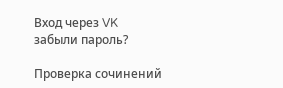Вход через VK
забыли пароль?

Проверка сочинений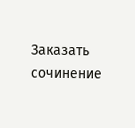Заказать сочинение